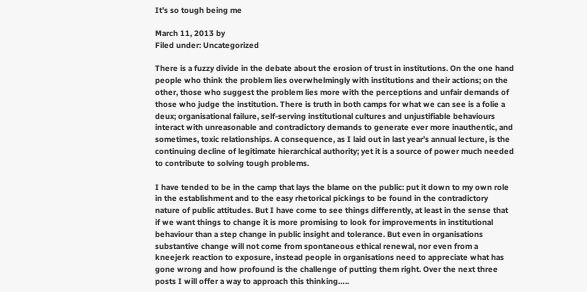It’s so tough being me

March 11, 2013 by
Filed under: Uncategorized

There is a fuzzy divide in the debate about the erosion of trust in institutions. On the one hand people who think the problem lies overwhelmingly with institutions and their actions; on the other, those who suggest the problem lies more with the perceptions and unfair demands of those who judge the institution. There is truth in both camps for what we can see is a folie a deux; organisational failure, self-serving institutional cultures and unjustifiable behaviours interact with unreasonable and contradictory demands to generate ever more inauthentic, and sometimes, toxic relationships. A consequence, as I laid out in last year’s annual lecture, is the continuing decline of legitimate hierarchical authority; yet it is a source of power much needed to contribute to solving tough problems.

I have tended to be in the camp that lays the blame on the public: put it down to my own role in the establishment and to the easy rhetorical pickings to be found in the contradictory nature of public attitudes. But I have come to see things differently, at least in the sense that if we want things to change it is more promising to look for improvements in institutional behaviour than a step change in public insight and tolerance. But even in organisations substantive change will not come from spontaneous ethical renewal, nor even from a kneejerk reaction to exposure, instead people in organisations need to appreciate what has gone wrong and how profound is the challenge of putting them right. Over the next three posts I will offer a way to approach this thinking…..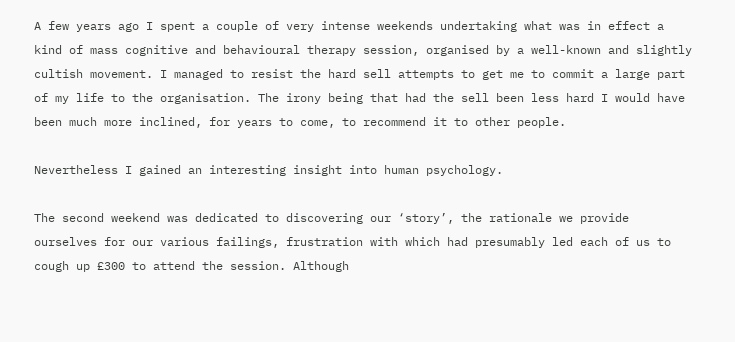A few years ago I spent a couple of very intense weekends undertaking what was in effect a kind of mass cognitive and behavioural therapy session, organised by a well-known and slightly cultish movement. I managed to resist the hard sell attempts to get me to commit a large part of my life to the organisation. The irony being that had the sell been less hard I would have been much more inclined, for years to come, to recommend it to other people.

Nevertheless I gained an interesting insight into human psychology.

The second weekend was dedicated to discovering our ‘story’, the rationale we provide ourselves for our various failings, frustration with which had presumably led each of us to cough up £300 to attend the session. Although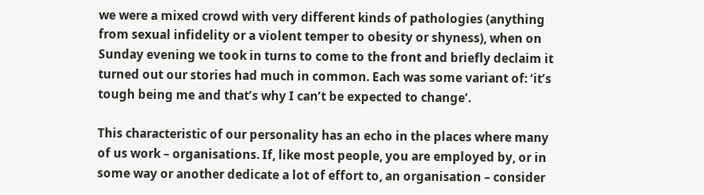we were a mixed crowd with very different kinds of pathologies (anything from sexual infidelity or a violent temper to obesity or shyness), when on Sunday evening we took in turns to come to the front and briefly declaim it turned out our stories had much in common. Each was some variant of: ‘it’s tough being me and that’s why I can’t be expected to change’.

This characteristic of our personality has an echo in the places where many of us work – organisations. If, like most people, you are employed by, or in some way or another dedicate a lot of effort to, an organisation – consider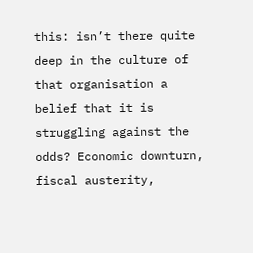this: isn’t there quite deep in the culture of that organisation a belief that it is struggling against the odds? Economic downturn, fiscal austerity,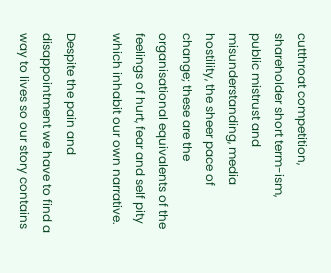cutthroat competition, shareholder short term-ism, public mistrust and misunderstanding, media hostility, the sheer pace of change; these are the organisational equivalents of the feelings of hurt, fear and self pity which inhabit our own narrative.

Despite the pain and disappointment we have to find a way to lives so our story contains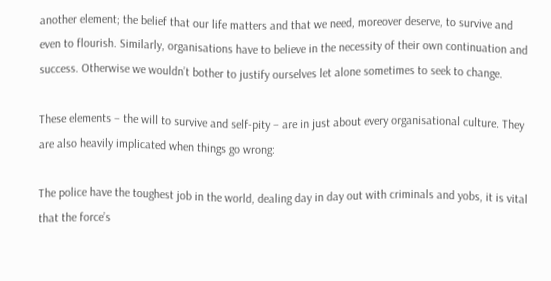another element; the belief that our life matters and that we need, moreover deserve, to survive and even to flourish. Similarly, organisations have to believe in the necessity of their own continuation and success. Otherwise we wouldn’t bother to justify ourselves let alone sometimes to seek to change.

These elements – the will to survive and self-pity – are in just about every organisational culture. They are also heavily implicated when things go wrong:

The police have the toughest job in the world, dealing day in day out with criminals and yobs, it is vital that the force’s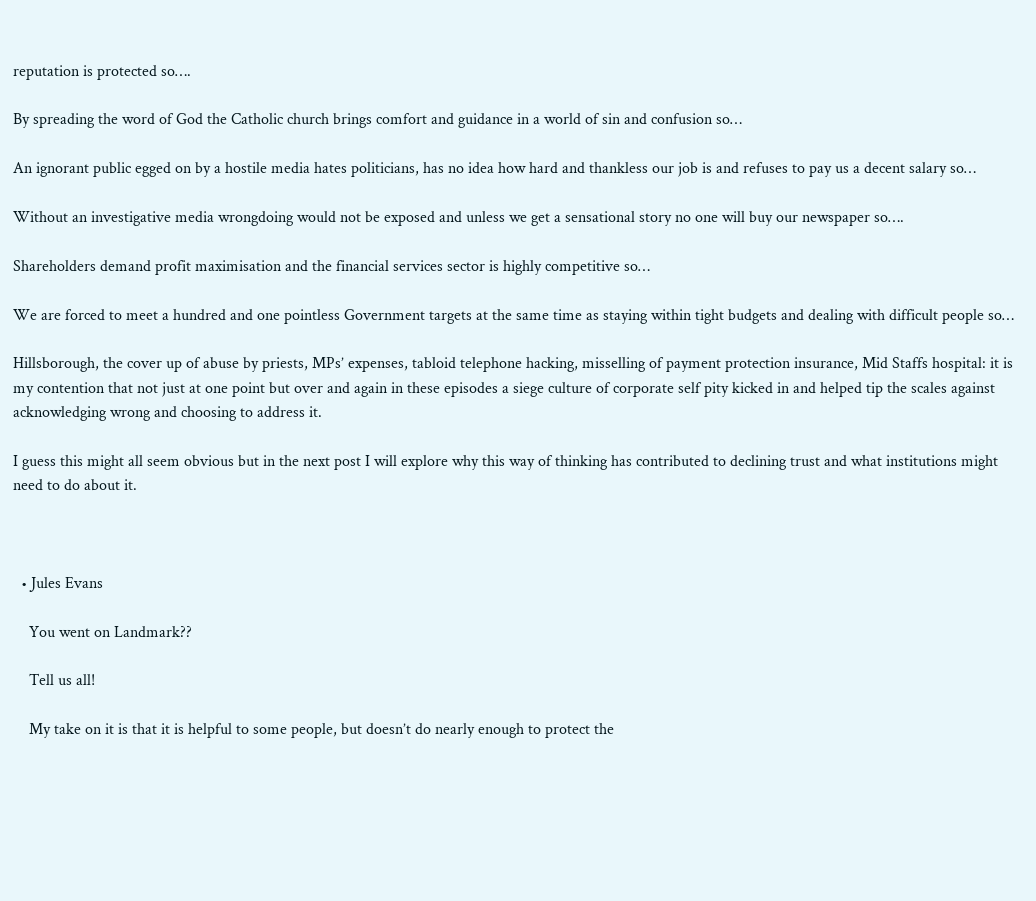reputation is protected so….

By spreading the word of God the Catholic church brings comfort and guidance in a world of sin and confusion so…

An ignorant public egged on by a hostile media hates politicians, has no idea how hard and thankless our job is and refuses to pay us a decent salary so…

Without an investigative media wrongdoing would not be exposed and unless we get a sensational story no one will buy our newspaper so….

Shareholders demand profit maximisation and the financial services sector is highly competitive so…

We are forced to meet a hundred and one pointless Government targets at the same time as staying within tight budgets and dealing with difficult people so…

Hillsborough, the cover up of abuse by priests, MPs’ expenses, tabloid telephone hacking, misselling of payment protection insurance, Mid Staffs hospital: it is my contention that not just at one point but over and again in these episodes a siege culture of corporate self pity kicked in and helped tip the scales against acknowledging wrong and choosing to address it.

I guess this might all seem obvious but in the next post I will explore why this way of thinking has contributed to declining trust and what institutions might need to do about it.



  • Jules Evans

    You went on Landmark??

    Tell us all!

    My take on it is that it is helpful to some people, but doesn’t do nearly enough to protect the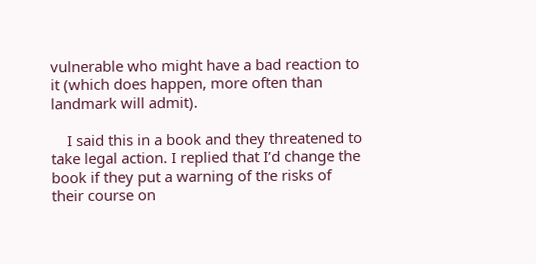vulnerable who might have a bad reaction to it (which does happen, more often than landmark will admit).

    I said this in a book and they threatened to take legal action. I replied that I’d change the book if they put a warning of the risks of their course on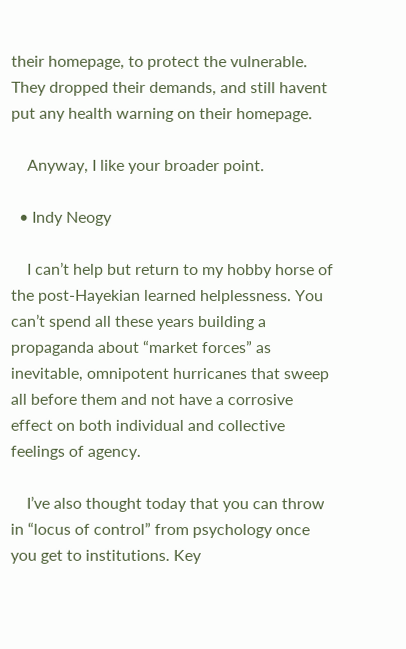their homepage, to protect the vulnerable. They dropped their demands, and still havent put any health warning on their homepage.

    Anyway, I like your broader point.

  • Indy Neogy

    I can’t help but return to my hobby horse of the post-Hayekian learned helplessness. You can’t spend all these years building a propaganda about “market forces” as inevitable, omnipotent hurricanes that sweep all before them and not have a corrosive effect on both individual and collective feelings of agency.

    I’ve also thought today that you can throw in “locus of control” from psychology once you get to institutions. Key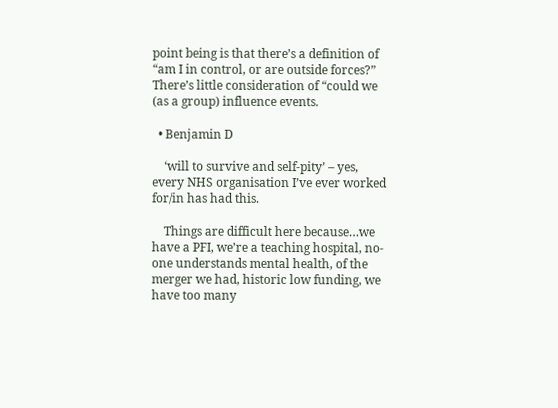point being is that there’s a definition of “am I in control, or are outside forces?” There’s little consideration of “could we (as a group) influence events.

  • Benjamin D

    ‘will to survive and self-pity’ – yes, every NHS organisation I’ve ever worked for/in has had this.

    Things are difficult here because…we have a PFI, we’re a teaching hospital, no-one understands mental health, of the merger we had, historic low funding, we have too many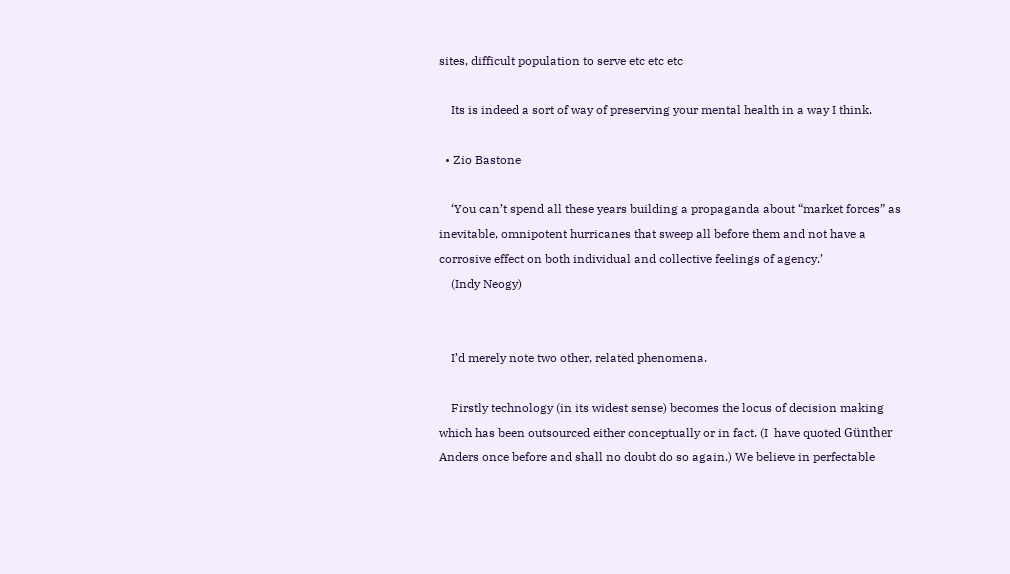sites, difficult population to serve etc etc etc

    Its is indeed a sort of way of preserving your mental health in a way I think.

  • Zio Bastone

    ‘You can’t spend all these years building a propaganda about “market forces” as inevitable, omnipotent hurricanes that sweep all before them and not have a corrosive effect on both individual and collective feelings of agency.’
    (Indy Neogy)


    I’d merely note two other, related phenomena.

    Firstly technology (in its widest sense) becomes the locus of decision making which has been outsourced either conceptually or in fact. (I  have quoted Günther Anders once before and shall no doubt do so again.) We believe in perfectable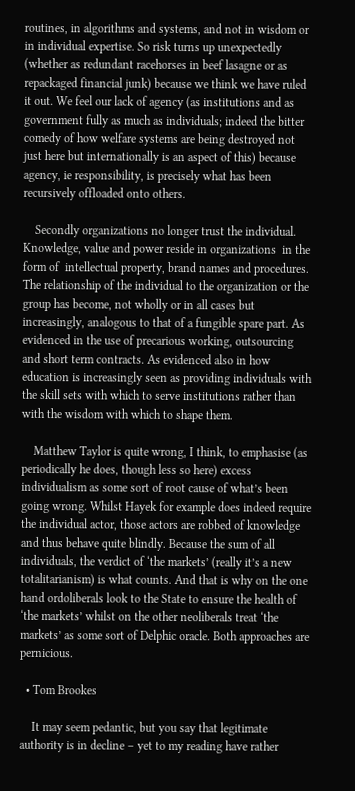routines, in algorithms and systems, and not in wisdom or in individual expertise. So risk turns up unexpectedly (whether as redundant racehorses in beef lasagne or as repackaged financial junk) because we think we have ruled it out. We feel our lack of agency (as institutions and as government fully as much as individuals; indeed the bitter comedy of how welfare systems are being destroyed not just here but internationally is an aspect of this) because agency, ie responsibility, is precisely what has been recursively offloaded onto others.

    Secondly organizations no longer trust the individual. Knowledge, value and power reside in organizations  in the form of  intellectual property, brand names and procedures. The relationship of the individual to the organization or the group has become, not wholly or in all cases but increasingly, analogous to that of a fungible spare part. As evidenced in the use of precarious working, outsourcing and short term contracts. As evidenced also in how education is increasingly seen as providing individuals with the skill sets with which to serve institutions rather than with the wisdom with which to shape them.

    Matthew Taylor is quite wrong, I think, to emphasise (as periodically he does, though less so here) excess individualism as some sort of root cause of what’s been going wrong. Whilst Hayek for example does indeed require the individual actor, those actors are robbed of knowledge and thus behave quite blindly. Because the sum of all individuals, the verdict of ‘the markets’ (really it’s a new totalitarianism) is what counts. And that is why on the one hand ordoliberals look to the State to ensure the health of ‘the markets’ whilst on the other neoliberals treat ‘the markets’ as some sort of Delphic oracle. Both approaches are pernicious.

  • Tom Brookes

    It may seem pedantic, but you say that legitimate authority is in decline – yet to my reading have rather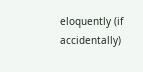eloquently (if accidentally)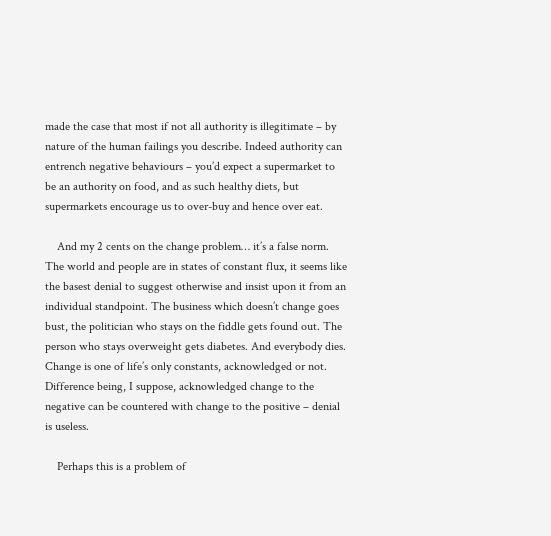made the case that most if not all authority is illegitimate – by nature of the human failings you describe. Indeed authority can entrench negative behaviours – you’d expect a supermarket to be an authority on food, and as such healthy diets, but supermarkets encourage us to over-buy and hence over eat.

    And my 2 cents on the change problem… it’s a false norm. The world and people are in states of constant flux, it seems like the basest denial to suggest otherwise and insist upon it from an individual standpoint. The business which doesn’t change goes bust, the politician who stays on the fiddle gets found out. The person who stays overweight gets diabetes. And everybody dies. Change is one of life’s only constants, acknowledged or not. Difference being, I suppose, acknowledged change to the negative can be countered with change to the positive – denial is useless.

    Perhaps this is a problem of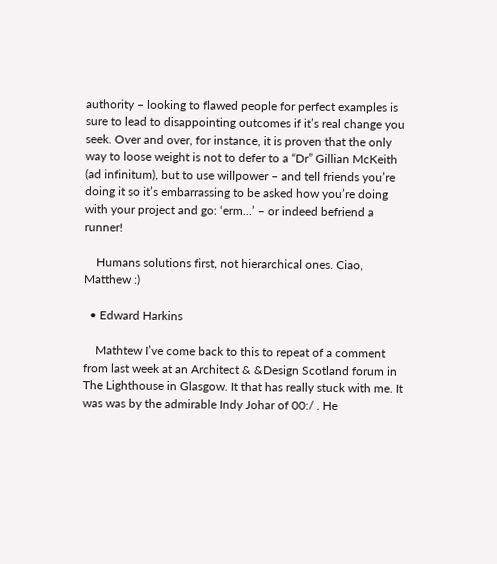authority – looking to flawed people for perfect examples is sure to lead to disappointing outcomes if it’s real change you seek. Over and over, for instance, it is proven that the only way to loose weight is not to defer to a “Dr” Gillian McKeith (ad infinitum), but to use willpower – and tell friends you’re doing it so it’s embarrassing to be asked how you’re doing with your project and go: ‘erm…’ – or indeed befriend a runner!

    Humans solutions first, not hierarchical ones. Ciao, Matthew :)

  • Edward Harkins

    Mathtew I’ve come back to this to repeat of a comment from last week at an Architect & &Design Scotland forum in The Lighthouse in Glasgow. It that has really stuck with me. It was was by the admirable Indy Johar of 00:/ . He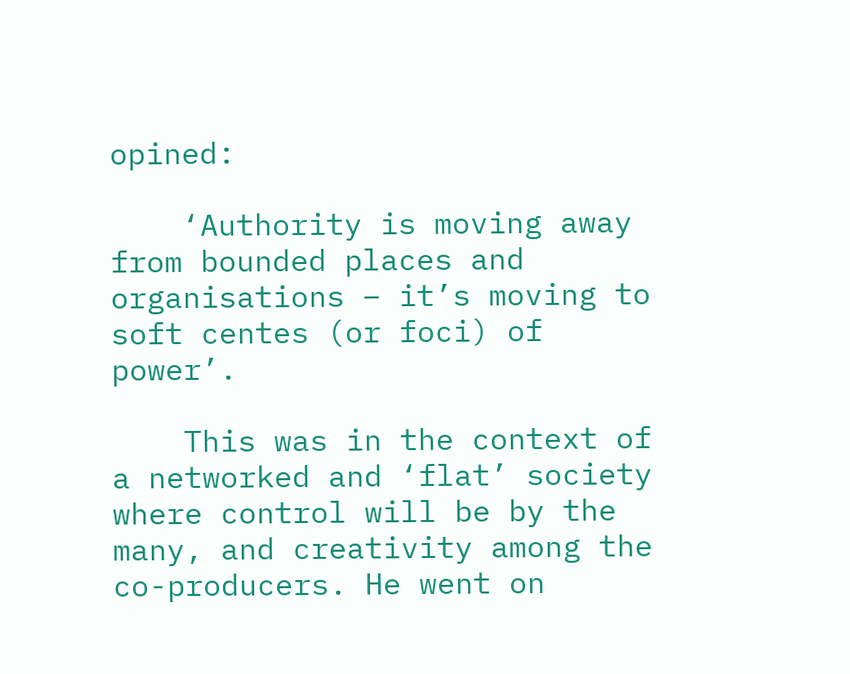opined:

    ‘Authority is moving away from bounded places and organisations – it’s moving to soft centes (or foci) of power’.

    This was in the context of a networked and ‘flat’ society where control will be by the many, and creativity among the co-producers. He went on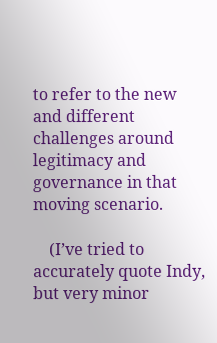to refer to the new and different challenges around legitimacy and governance in that moving scenario.

    (I’ve tried to accurately quote Indy, but very minor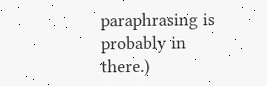paraphrasing is probably in there.)